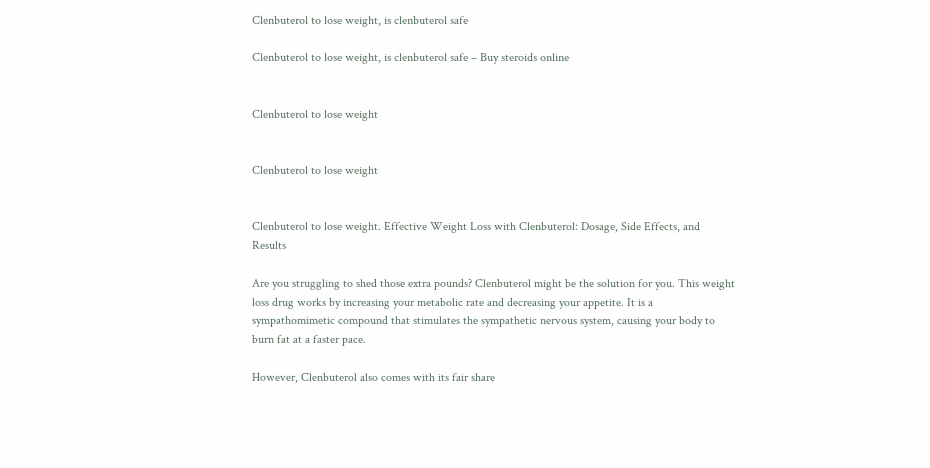Clenbuterol to lose weight, is clenbuterol safe

Clenbuterol to lose weight, is clenbuterol safe – Buy steroids online


Clenbuterol to lose weight


Clenbuterol to lose weight


Clenbuterol to lose weight. Effective Weight Loss with Clenbuterol: Dosage, Side Effects, and Results

Are you struggling to shed those extra pounds? Clenbuterol might be the solution for you. This weight loss drug works by increasing your metabolic rate and decreasing your appetite. It is a sympathomimetic compound that stimulates the sympathetic nervous system, causing your body to burn fat at a faster pace.

However, Clenbuterol also comes with its fair share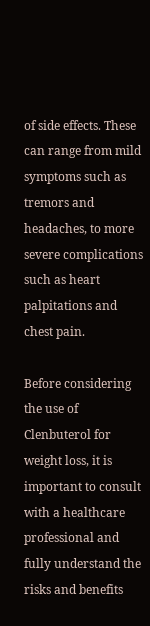of side effects. These can range from mild symptoms such as tremors and headaches, to more severe complications such as heart palpitations and chest pain.

Before considering the use of Clenbuterol for weight loss, it is important to consult with a healthcare professional and fully understand the risks and benefits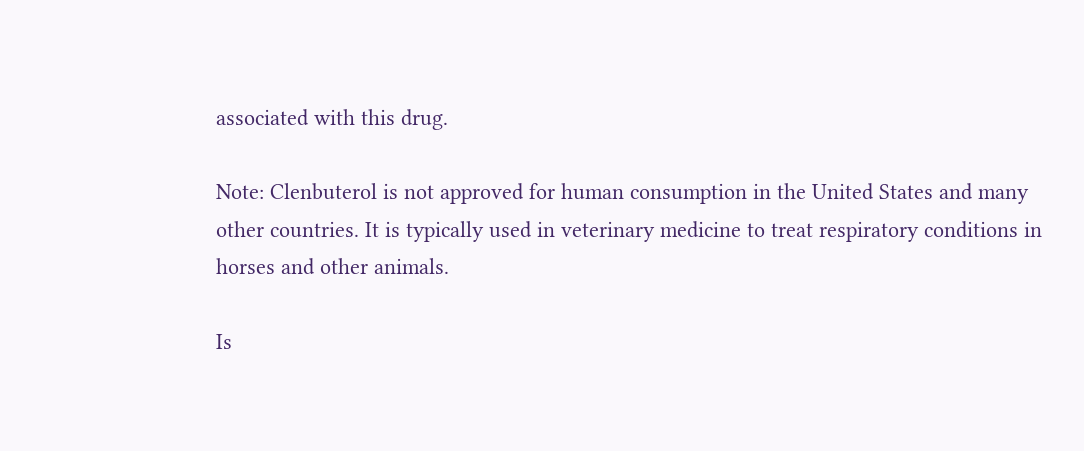associated with this drug.

Note: Clenbuterol is not approved for human consumption in the United States and many other countries. It is typically used in veterinary medicine to treat respiratory conditions in horses and other animals.

Is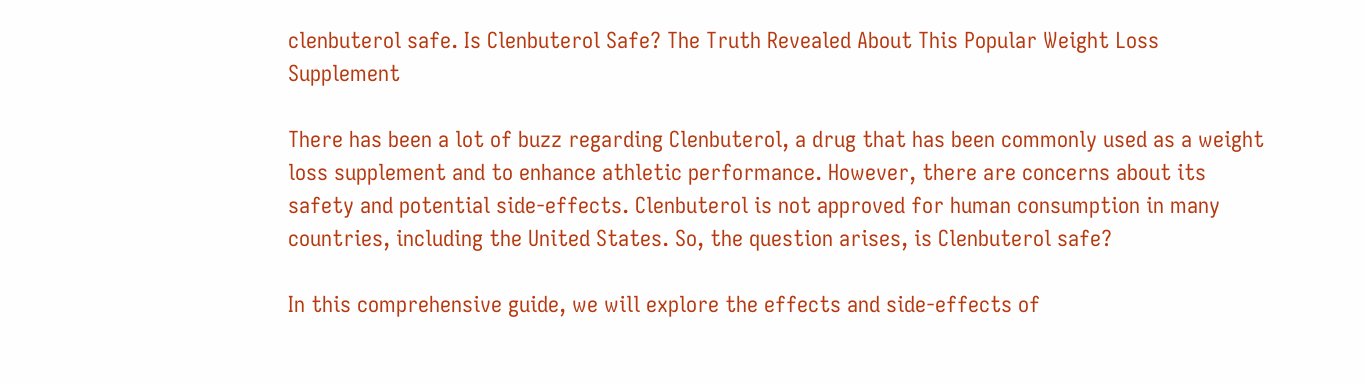clenbuterol safe. Is Clenbuterol Safe? The Truth Revealed About This Popular Weight Loss Supplement

There has been a lot of buzz regarding Clenbuterol, a drug that has been commonly used as a weight loss supplement and to enhance athletic performance. However, there are concerns about its safety and potential side-effects. Clenbuterol is not approved for human consumption in many countries, including the United States. So, the question arises, is Clenbuterol safe?

In this comprehensive guide, we will explore the effects and side-effects of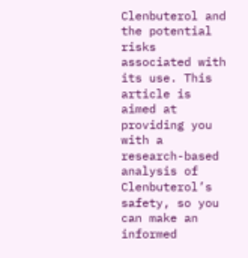Clenbuterol and the potential risks associated with its use. This article is aimed at providing you with a research-based analysis of Clenbuterol’s safety, so you can make an informed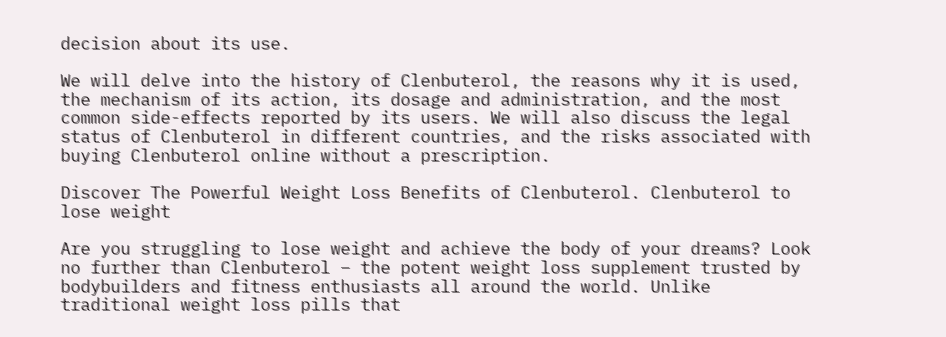decision about its use.

We will delve into the history of Clenbuterol, the reasons why it is used, the mechanism of its action, its dosage and administration, and the most common side-effects reported by its users. We will also discuss the legal status of Clenbuterol in different countries, and the risks associated with buying Clenbuterol online without a prescription.

Discover The Powerful Weight Loss Benefits of Clenbuterol. Clenbuterol to lose weight

Are you struggling to lose weight and achieve the body of your dreams? Look no further than Clenbuterol – the potent weight loss supplement trusted by bodybuilders and fitness enthusiasts all around the world. Unlike traditional weight loss pills that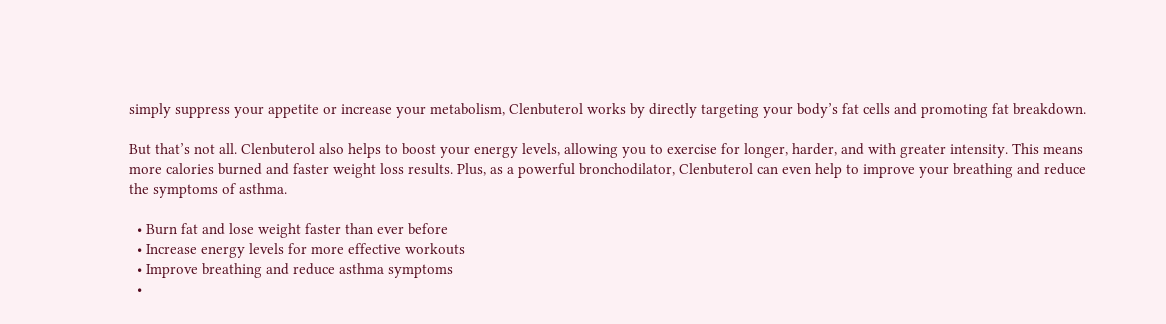simply suppress your appetite or increase your metabolism, Clenbuterol works by directly targeting your body’s fat cells and promoting fat breakdown.

But that’s not all. Clenbuterol also helps to boost your energy levels, allowing you to exercise for longer, harder, and with greater intensity. This means more calories burned and faster weight loss results. Plus, as a powerful bronchodilator, Clenbuterol can even help to improve your breathing and reduce the symptoms of asthma.

  • Burn fat and lose weight faster than ever before
  • Increase energy levels for more effective workouts
  • Improve breathing and reduce asthma symptoms
  •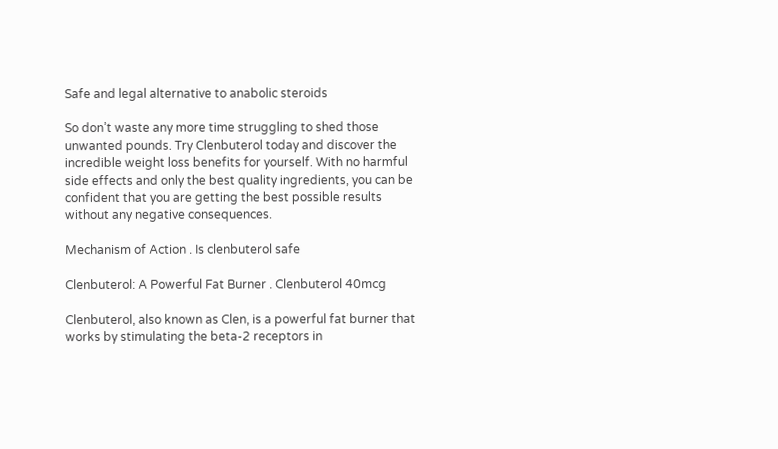Safe and legal alternative to anabolic steroids

So don’t waste any more time struggling to shed those unwanted pounds. Try Clenbuterol today and discover the incredible weight loss benefits for yourself. With no harmful side effects and only the best quality ingredients, you can be confident that you are getting the best possible results without any negative consequences.

Mechanism of Action . Is clenbuterol safe

Clenbuterol: A Powerful Fat Burner . Clenbuterol 40mcg

Clenbuterol, also known as Clen, is a powerful fat burner that works by stimulating the beta-2 receptors in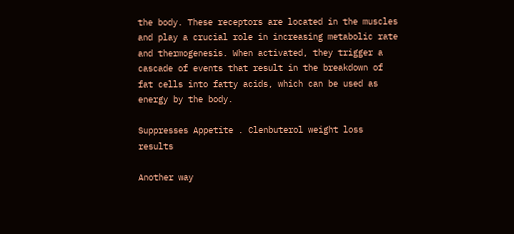the body. These receptors are located in the muscles and play a crucial role in increasing metabolic rate and thermogenesis. When activated, they trigger a cascade of events that result in the breakdown of fat cells into fatty acids, which can be used as energy by the body.

Suppresses Appetite . Clenbuterol weight loss results

Another way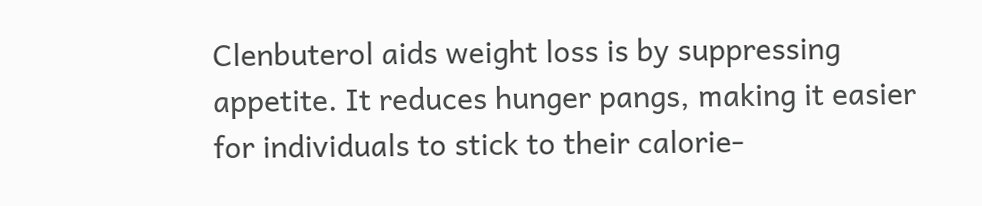Clenbuterol aids weight loss is by suppressing appetite. It reduces hunger pangs, making it easier for individuals to stick to their calorie-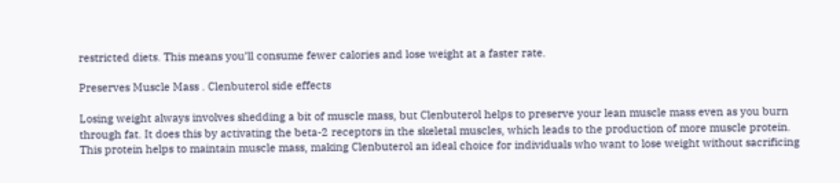restricted diets. This means you’ll consume fewer calories and lose weight at a faster rate.

Preserves Muscle Mass . Clenbuterol side effects

Losing weight always involves shedding a bit of muscle mass, but Clenbuterol helps to preserve your lean muscle mass even as you burn through fat. It does this by activating the beta-2 receptors in the skeletal muscles, which leads to the production of more muscle protein. This protein helps to maintain muscle mass, making Clenbuterol an ideal choice for individuals who want to lose weight without sacrificing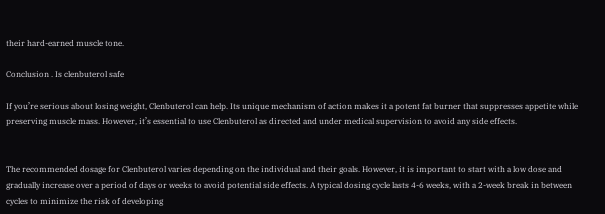their hard-earned muscle tone.

Conclusion . Is clenbuterol safe

If you’re serious about losing weight, Clenbuterol can help. Its unique mechanism of action makes it a potent fat burner that suppresses appetite while preserving muscle mass. However, it’s essential to use Clenbuterol as directed and under medical supervision to avoid any side effects.


The recommended dosage for Clenbuterol varies depending on the individual and their goals. However, it is important to start with a low dose and gradually increase over a period of days or weeks to avoid potential side effects. A typical dosing cycle lasts 4-6 weeks, with a 2-week break in between cycles to minimize the risk of developing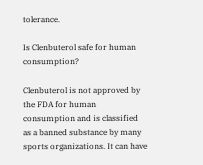tolerance.

Is Clenbuterol safe for human consumption?

Clenbuterol is not approved by the FDA for human consumption and is classified as a banned substance by many sports organizations. It can have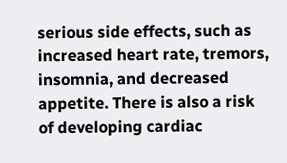serious side effects, such as increased heart rate, tremors, insomnia, and decreased appetite. There is also a risk of developing cardiac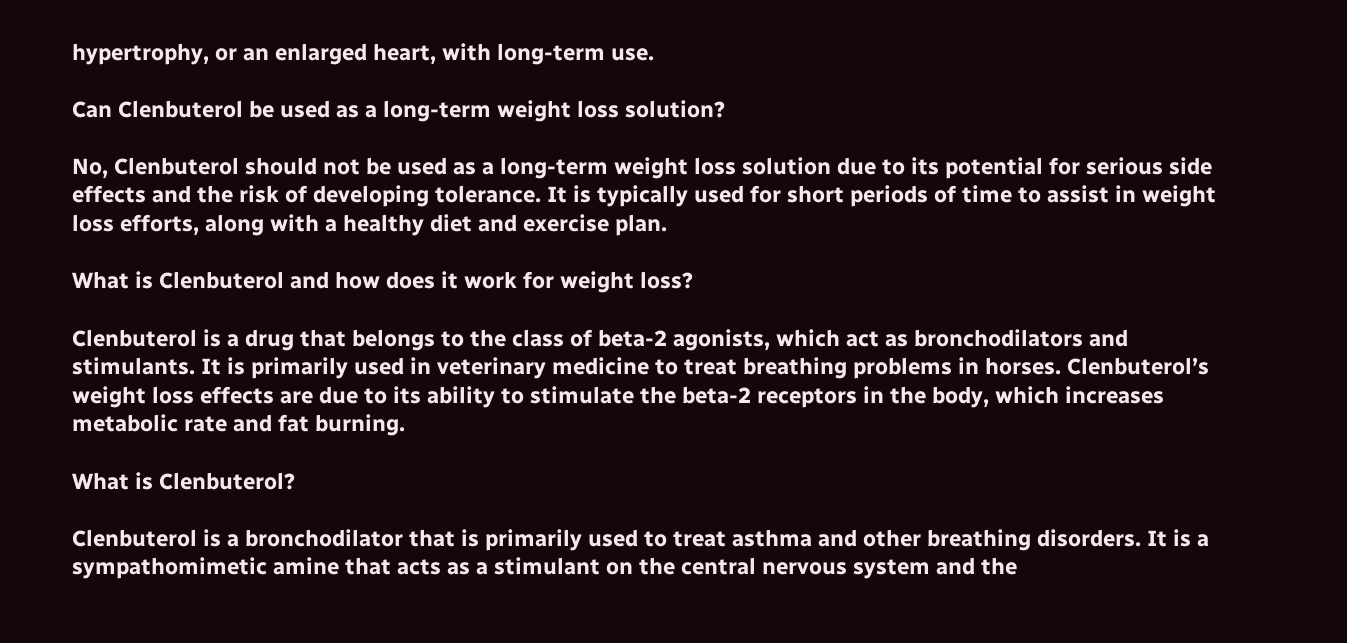hypertrophy, or an enlarged heart, with long-term use.

Can Clenbuterol be used as a long-term weight loss solution?

No, Clenbuterol should not be used as a long-term weight loss solution due to its potential for serious side effects and the risk of developing tolerance. It is typically used for short periods of time to assist in weight loss efforts, along with a healthy diet and exercise plan.

What is Clenbuterol and how does it work for weight loss?

Clenbuterol is a drug that belongs to the class of beta-2 agonists, which act as bronchodilators and stimulants. It is primarily used in veterinary medicine to treat breathing problems in horses. Clenbuterol’s weight loss effects are due to its ability to stimulate the beta-2 receptors in the body, which increases metabolic rate and fat burning.

What is Clenbuterol?

Clenbuterol is a bronchodilator that is primarily used to treat asthma and other breathing disorders. It is a sympathomimetic amine that acts as a stimulant on the central nervous system and the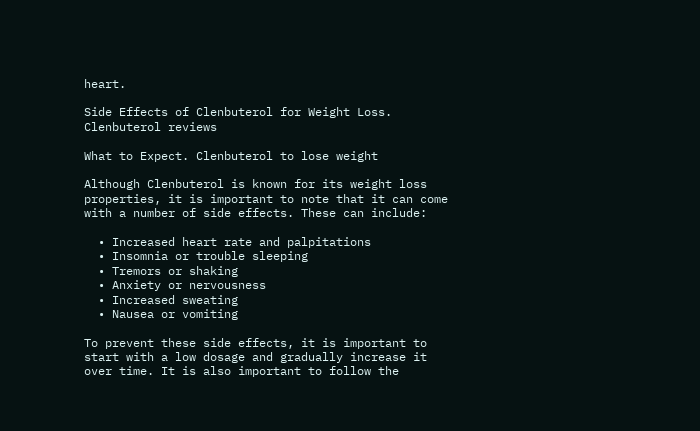heart.

Side Effects of Clenbuterol for Weight Loss. Clenbuterol reviews

What to Expect. Clenbuterol to lose weight

Although Clenbuterol is known for its weight loss properties, it is important to note that it can come with a number of side effects. These can include:

  • Increased heart rate and palpitations
  • Insomnia or trouble sleeping
  • Tremors or shaking
  • Anxiety or nervousness
  • Increased sweating
  • Nausea or vomiting

To prevent these side effects, it is important to start with a low dosage and gradually increase it over time. It is also important to follow the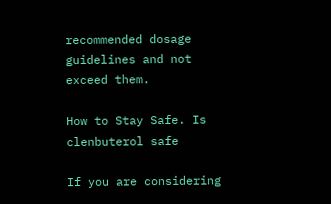recommended dosage guidelines and not exceed them.

How to Stay Safe. Is clenbuterol safe

If you are considering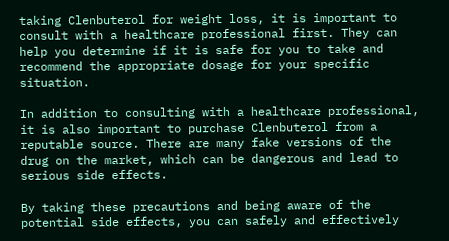taking Clenbuterol for weight loss, it is important to consult with a healthcare professional first. They can help you determine if it is safe for you to take and recommend the appropriate dosage for your specific situation.

In addition to consulting with a healthcare professional, it is also important to purchase Clenbuterol from a reputable source. There are many fake versions of the drug on the market, which can be dangerous and lead to serious side effects.

By taking these precautions and being aware of the potential side effects, you can safely and effectively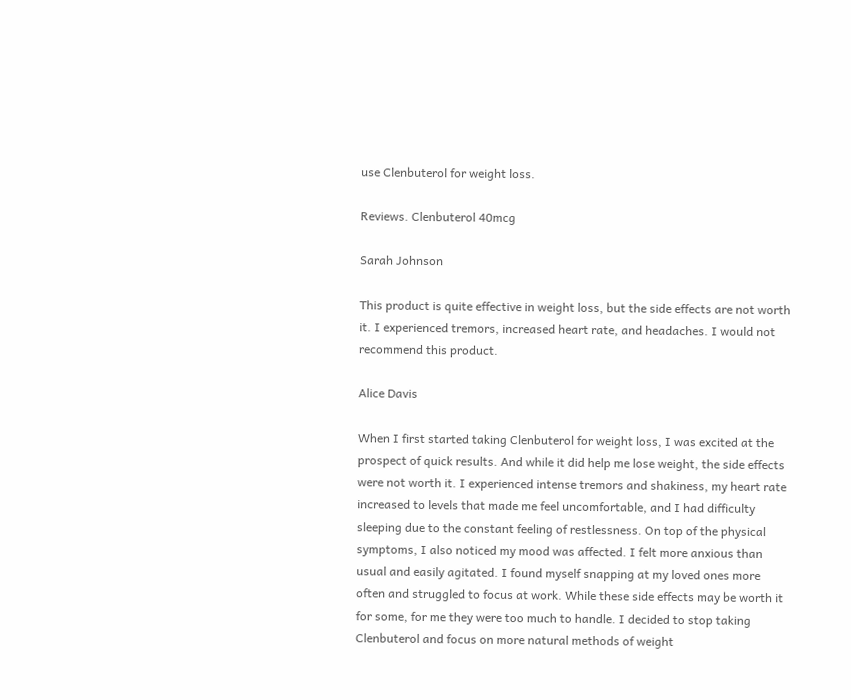use Clenbuterol for weight loss.

Reviews. Clenbuterol 40mcg

Sarah Johnson

This product is quite effective in weight loss, but the side effects are not worth it. I experienced tremors, increased heart rate, and headaches. I would not recommend this product.

Alice Davis

When I first started taking Clenbuterol for weight loss, I was excited at the prospect of quick results. And while it did help me lose weight, the side effects were not worth it. I experienced intense tremors and shakiness, my heart rate increased to levels that made me feel uncomfortable, and I had difficulty sleeping due to the constant feeling of restlessness. On top of the physical symptoms, I also noticed my mood was affected. I felt more anxious than usual and easily agitated. I found myself snapping at my loved ones more often and struggled to focus at work. While these side effects may be worth it for some, for me they were too much to handle. I decided to stop taking Clenbuterol and focus on more natural methods of weight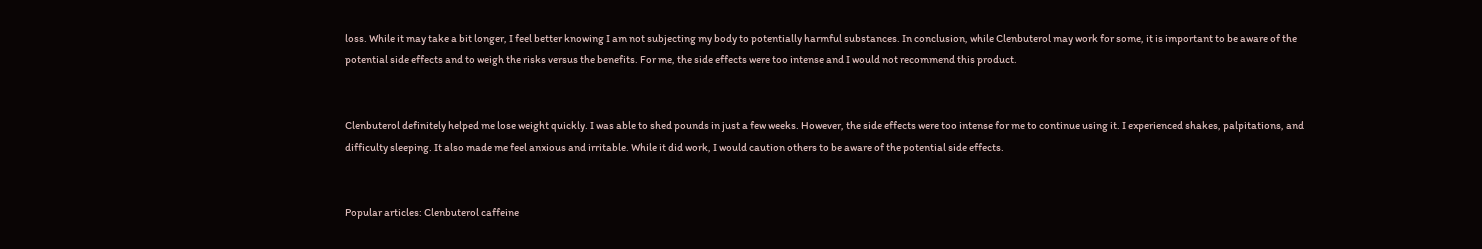loss. While it may take a bit longer, I feel better knowing I am not subjecting my body to potentially harmful substances. In conclusion, while Clenbuterol may work for some, it is important to be aware of the potential side effects and to weigh the risks versus the benefits. For me, the side effects were too intense and I would not recommend this product.


Clenbuterol definitely helped me lose weight quickly. I was able to shed pounds in just a few weeks. However, the side effects were too intense for me to continue using it. I experienced shakes, palpitations, and difficulty sleeping. It also made me feel anxious and irritable. While it did work, I would caution others to be aware of the potential side effects.


Popular articles: Clenbuterol caffeine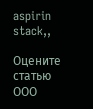aspirin stack,,

Оцените статью
ООО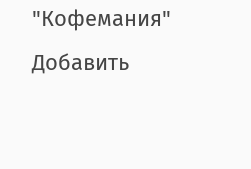"Кофемания"
Добавить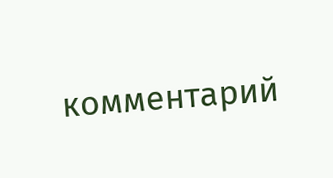комментарий